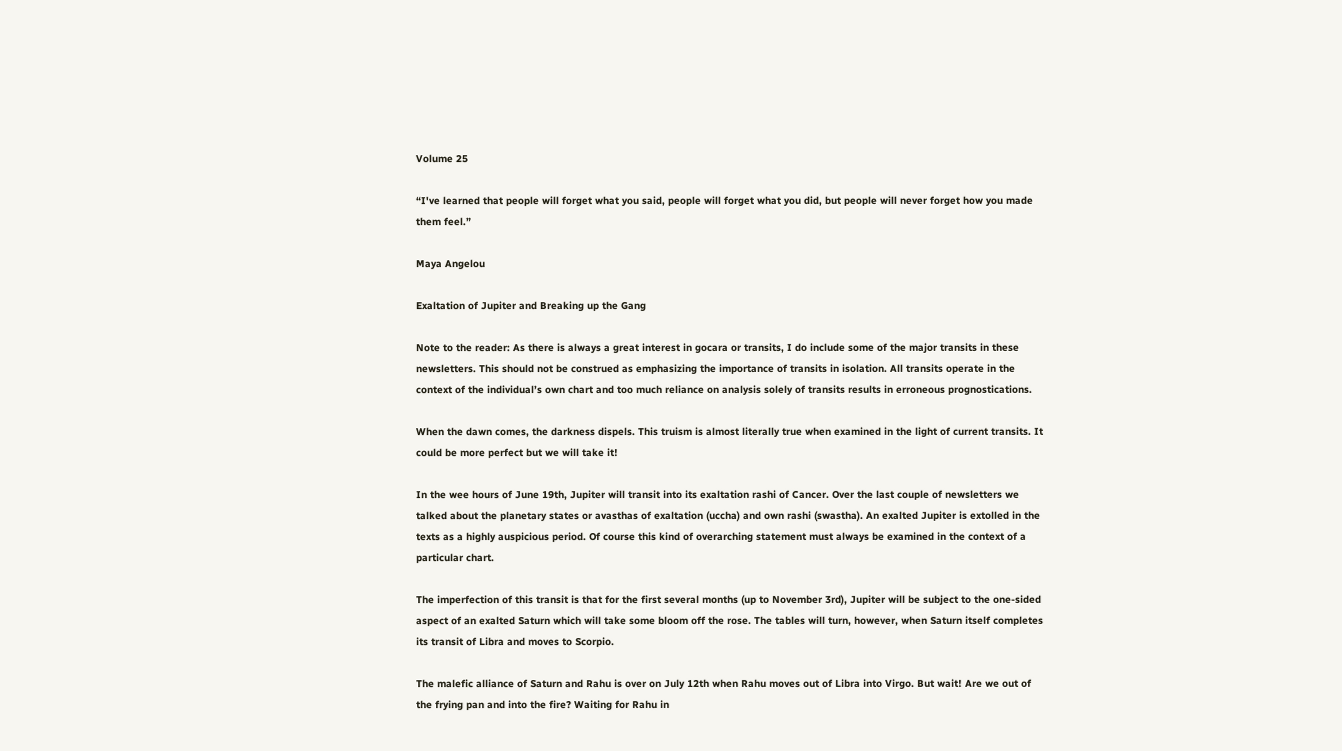Volume 25

“I've learned that people will forget what you said, people will forget what you did, but people will never forget how you made them feel.”

Maya Angelou

Exaltation of Jupiter and Breaking up the Gang

Note to the reader: As there is always a great interest in gocara or transits, I do include some of the major transits in these newsletters. This should not be construed as emphasizing the importance of transits in isolation. All transits operate in the context of the individual’s own chart and too much reliance on analysis solely of transits results in erroneous prognostications.

When the dawn comes, the darkness dispels. This truism is almost literally true when examined in the light of current transits. It could be more perfect but we will take it!

In the wee hours of June 19th, Jupiter will transit into its exaltation rashi of Cancer. Over the last couple of newsletters we talked about the planetary states or avasthas of exaltation (uccha) and own rashi (swastha). An exalted Jupiter is extolled in the texts as a highly auspicious period. Of course this kind of overarching statement must always be examined in the context of a particular chart.

The imperfection of this transit is that for the first several months (up to November 3rd), Jupiter will be subject to the one-sided aspect of an exalted Saturn which will take some bloom off the rose. The tables will turn, however, when Saturn itself completes its transit of Libra and moves to Scorpio.

The malefic alliance of Saturn and Rahu is over on July 12th when Rahu moves out of Libra into Virgo. But wait! Are we out of the frying pan and into the fire? Waiting for Rahu in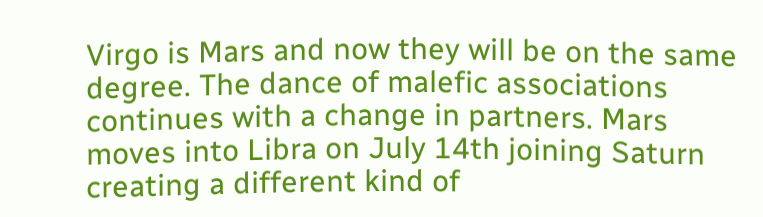Virgo is Mars and now they will be on the same degree. The dance of malefic associations continues with a change in partners. Mars moves into Libra on July 14th joining Saturn creating a different kind of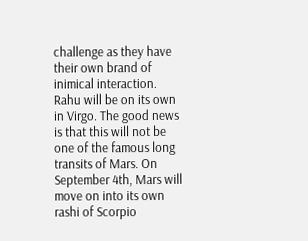challenge as they have their own brand of inimical interaction. Rahu will be on its own in Virgo. The good news is that this will not be one of the famous long transits of Mars. On September 4th, Mars will move on into its own rashi of Scorpio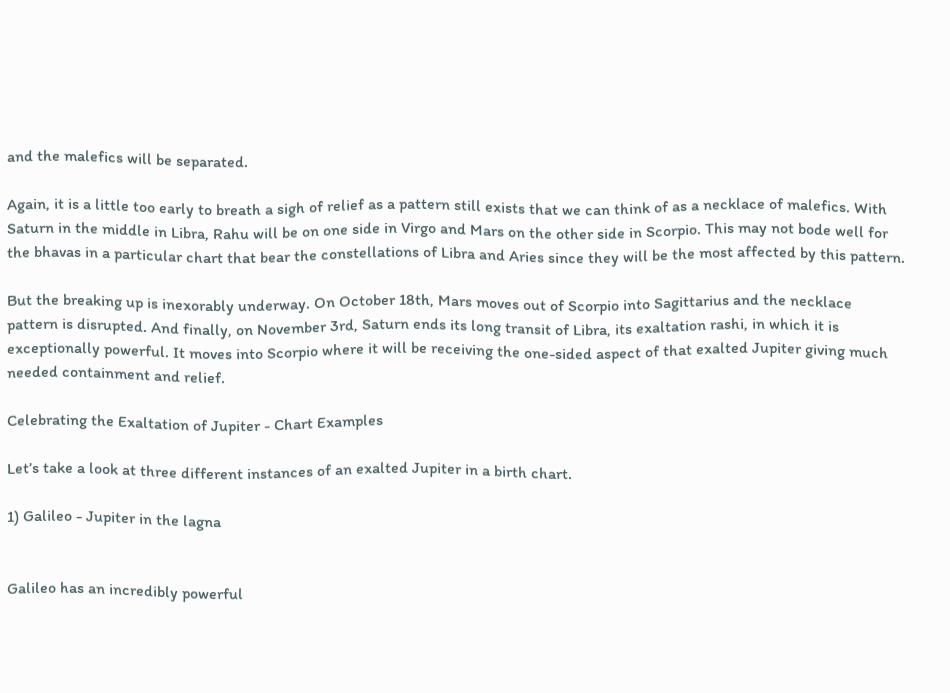and the malefics will be separated.

Again, it is a little too early to breath a sigh of relief as a pattern still exists that we can think of as a necklace of malefics. With Saturn in the middle in Libra, Rahu will be on one side in Virgo and Mars on the other side in Scorpio. This may not bode well for the bhavas in a particular chart that bear the constellations of Libra and Aries since they will be the most affected by this pattern.

But the breaking up is inexorably underway. On October 18th, Mars moves out of Scorpio into Sagittarius and the necklace pattern is disrupted. And finally, on November 3rd, Saturn ends its long transit of Libra, its exaltation rashi, in which it is exceptionally powerful. It moves into Scorpio where it will be receiving the one-sided aspect of that exalted Jupiter giving much needed containment and relief.

Celebrating the Exaltation of Jupiter - Chart Examples

Let’s take a look at three different instances of an exalted Jupiter in a birth chart.

1) Galileo - Jupiter in the lagna


Galileo has an incredibly powerful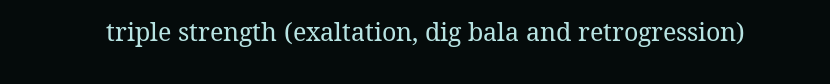triple strength (exaltation, dig bala and retrogression)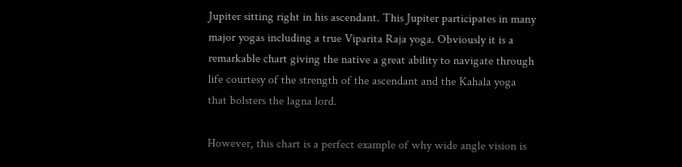Jupiter sitting right in his ascendant. This Jupiter participates in many major yogas including a true Viparita Raja yoga. Obviously it is a remarkable chart giving the native a great ability to navigate through life courtesy of the strength of the ascendant and the Kahala yoga that bolsters the lagna lord.

However, this chart is a perfect example of why wide angle vision is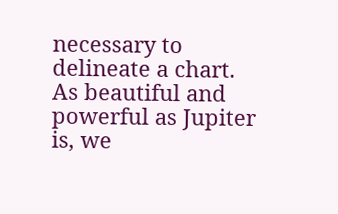necessary to delineate a chart. As beautiful and powerful as Jupiter is, we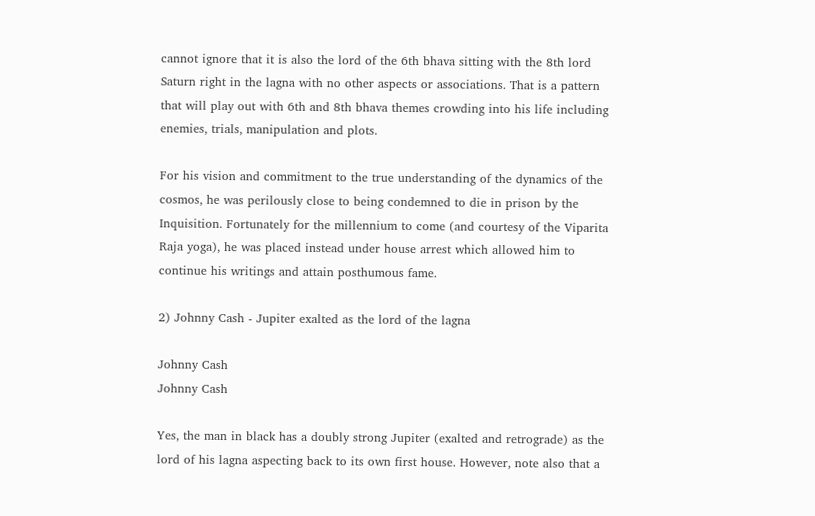cannot ignore that it is also the lord of the 6th bhava sitting with the 8th lord Saturn right in the lagna with no other aspects or associations. That is a pattern that will play out with 6th and 8th bhava themes crowding into his life including enemies, trials, manipulation and plots.

For his vision and commitment to the true understanding of the dynamics of the cosmos, he was perilously close to being condemned to die in prison by the Inquisition. Fortunately for the millennium to come (and courtesy of the Viparita Raja yoga), he was placed instead under house arrest which allowed him to continue his writings and attain posthumous fame.

2) Johnny Cash - Jupiter exalted as the lord of the lagna

Johnny Cash
Johnny Cash

Yes, the man in black has a doubly strong Jupiter (exalted and retrograde) as the lord of his lagna aspecting back to its own first house. However, note also that a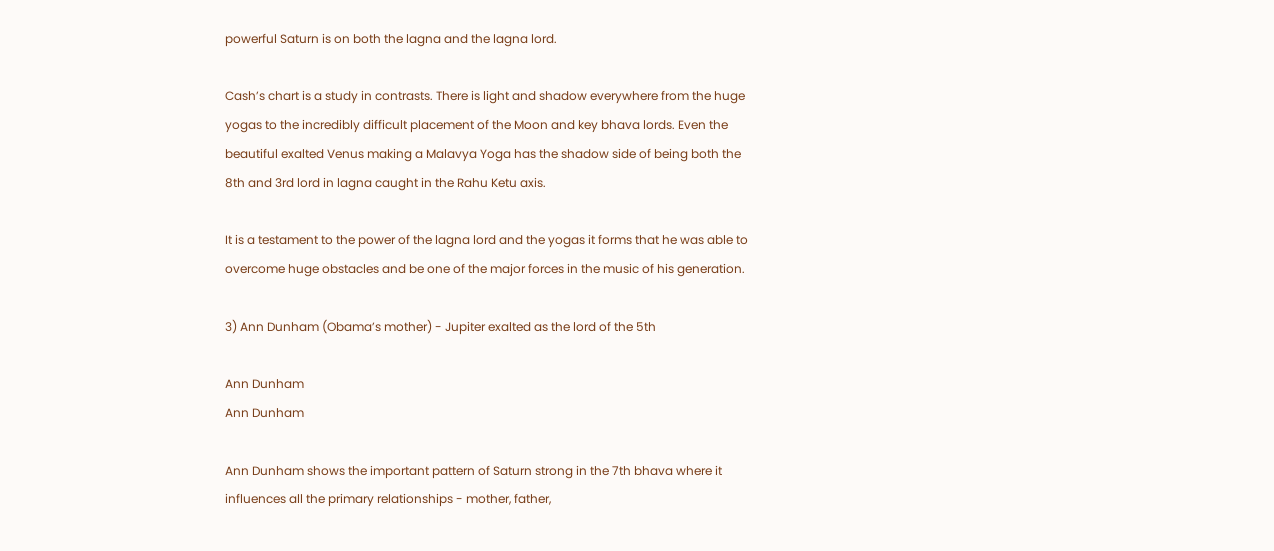powerful Saturn is on both the lagna and the lagna lord.

Cash’s chart is a study in contrasts. There is light and shadow everywhere from the huge yogas to the incredibly difficult placement of the Moon and key bhava lords. Even the beautiful exalted Venus making a Malavya Yoga has the shadow side of being both the 8th and 3rd lord in lagna caught in the Rahu Ketu axis.

It is a testament to the power of the lagna lord and the yogas it forms that he was able to overcome huge obstacles and be one of the major forces in the music of his generation.

3) Ann Dunham (Obama’s mother) - Jupiter exalted as the lord of the 5th

Ann Dunham
Ann Dunham

Ann Dunham shows the important pattern of Saturn strong in the 7th bhava where it influences all the primary relationships - mother, father,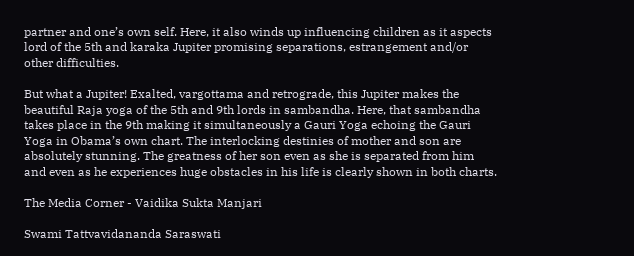partner and one’s own self. Here, it also winds up influencing children as it aspects lord of the 5th and karaka Jupiter promising separations, estrangement and/or other difficulties.

But what a Jupiter! Exalted, vargottama and retrograde, this Jupiter makes the beautiful Raja yoga of the 5th and 9th lords in sambandha. Here, that sambandha takes place in the 9th making it simultaneously a Gauri Yoga echoing the Gauri Yoga in Obama’s own chart. The interlocking destinies of mother and son are absolutely stunning. The greatness of her son even as she is separated from him and even as he experiences huge obstacles in his life is clearly shown in both charts.

The Media Corner - Vaidika Sukta Manjari

Swami Tattvavidananda Saraswati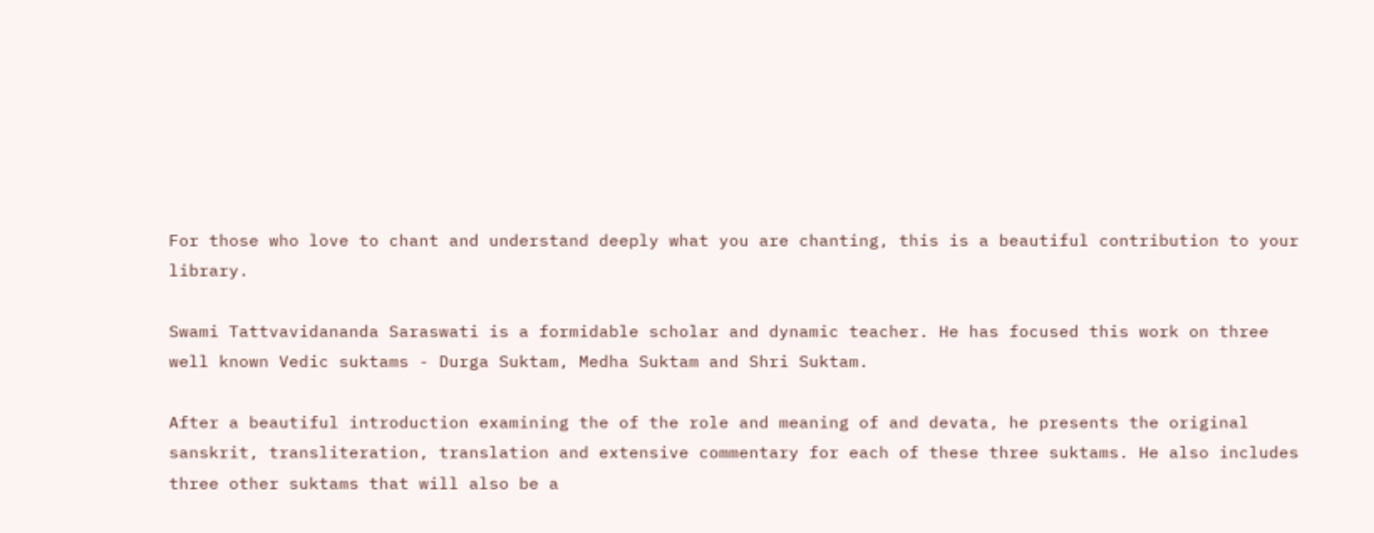For those who love to chant and understand deeply what you are chanting, this is a beautiful contribution to your library.

Swami Tattvavidananda Saraswati is a formidable scholar and dynamic teacher. He has focused this work on three well known Vedic suktams - Durga Suktam, Medha Suktam and Shri Suktam.

After a beautiful introduction examining the of the role and meaning of and devata, he presents the original sanskrit, transliteration, translation and extensive commentary for each of these three suktams. He also includes three other suktams that will also be a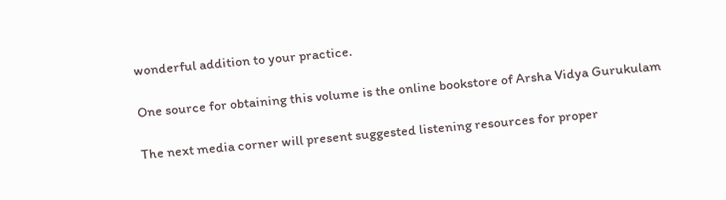wonderful addition to your practice.

One source for obtaining this volume is the online bookstore of Arsha Vidya Gurukulam

The next media corner will present suggested listening resources for proper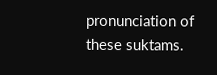pronunciation of these suktams.